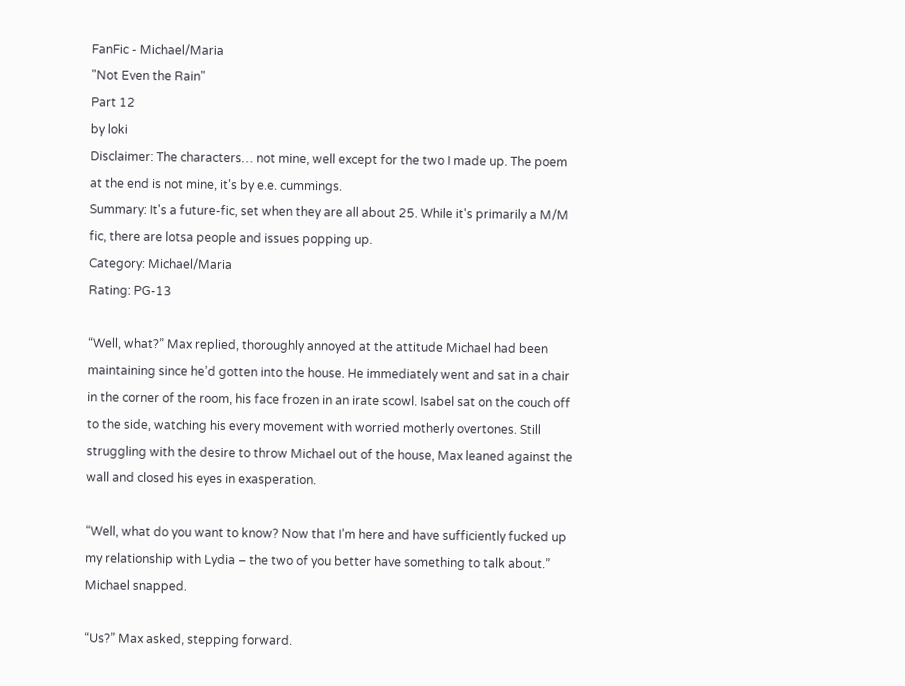FanFic - Michael/Maria
"Not Even the Rain"
Part 12
by loki
Disclaimer: The characters… not mine, well except for the two I made up. The poem at the end is not mine, it's by e.e. cummings.
Summary: It's a future-fic, set when they are all about 25. While it's primarily a M/M fic, there are lotsa people and issues popping up.
Category: Michael/Maria
Rating: PG-13

“Well, what?” Max replied, thoroughly annoyed at the attitude Michael had been maintaining since he’d gotten into the house. He immediately went and sat in a chair in the corner of the room, his face frozen in an irate scowl. Isabel sat on the couch off to the side, watching his every movement with worried motherly overtones. Still struggling with the desire to throw Michael out of the house, Max leaned against the wall and closed his eyes in exasperation.

“Well, what do you want to know? Now that I’m here and have sufficiently fucked up my relationship with Lydia – the two of you better have something to talk about.” Michael snapped.

“Us?” Max asked, stepping forward.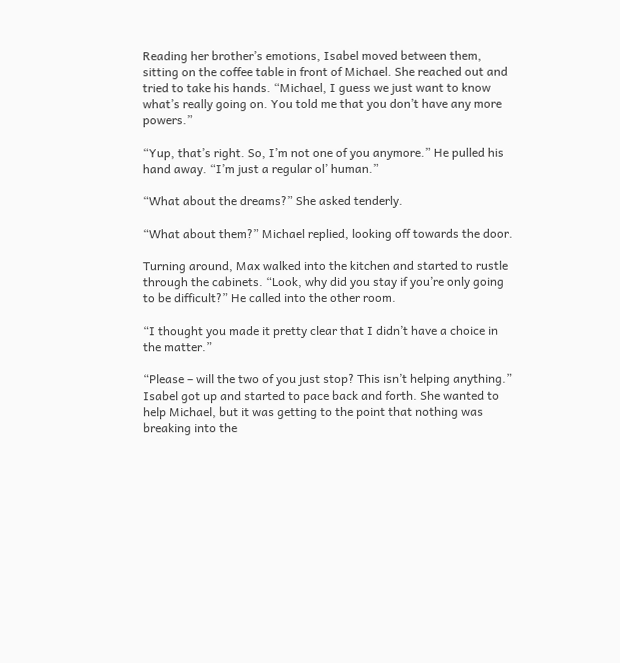Reading her brother’s emotions, Isabel moved between them, sitting on the coffee table in front of Michael. She reached out and tried to take his hands. “Michael, I guess we just want to know what’s really going on. You told me that you don’t have any more powers.”

“Yup, that’s right. So, I’m not one of you anymore.” He pulled his hand away. “I’m just a regular ol’ human.”

“What about the dreams?” She asked tenderly.

“What about them?” Michael replied, looking off towards the door.

Turning around, Max walked into the kitchen and started to rustle through the cabinets. “Look, why did you stay if you’re only going to be difficult?” He called into the other room.

“I thought you made it pretty clear that I didn’t have a choice in the matter.”

“Please – will the two of you just stop? This isn’t helping anything.” Isabel got up and started to pace back and forth. She wanted to help Michael, but it was getting to the point that nothing was breaking into the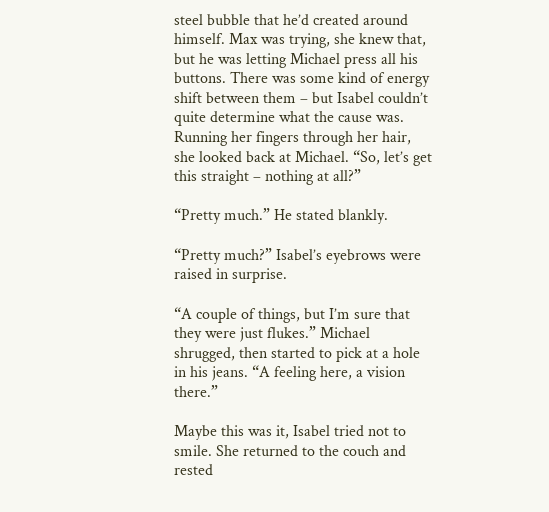steel bubble that he’d created around himself. Max was trying, she knew that, but he was letting Michael press all his buttons. There was some kind of energy shift between them – but Isabel couldn’t quite determine what the cause was. Running her fingers through her hair, she looked back at Michael. “So, let’s get this straight – nothing at all?”

“Pretty much.” He stated blankly.

“Pretty much?” Isabel’s eyebrows were raised in surprise.

“A couple of things, but I’m sure that they were just flukes.” Michael shrugged, then started to pick at a hole in his jeans. “A feeling here, a vision there.”

Maybe this was it, Isabel tried not to smile. She returned to the couch and rested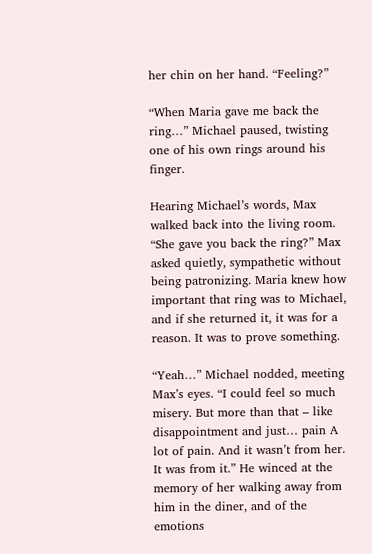her chin on her hand. “Feeling?”

“When Maria gave me back the ring…” Michael paused, twisting one of his own rings around his finger.

Hearing Michael’s words, Max walked back into the living room. “She gave you back the ring?” Max asked quietly, sympathetic without being patronizing. Maria knew how important that ring was to Michael, and if she returned it, it was for a reason. It was to prove something.

“Yeah…” Michael nodded, meeting Max’s eyes. “I could feel so much misery. But more than that – like disappointment and just… pain A lot of pain. And it wasn’t from her. It was from it.” He winced at the memory of her walking away from him in the diner, and of the emotions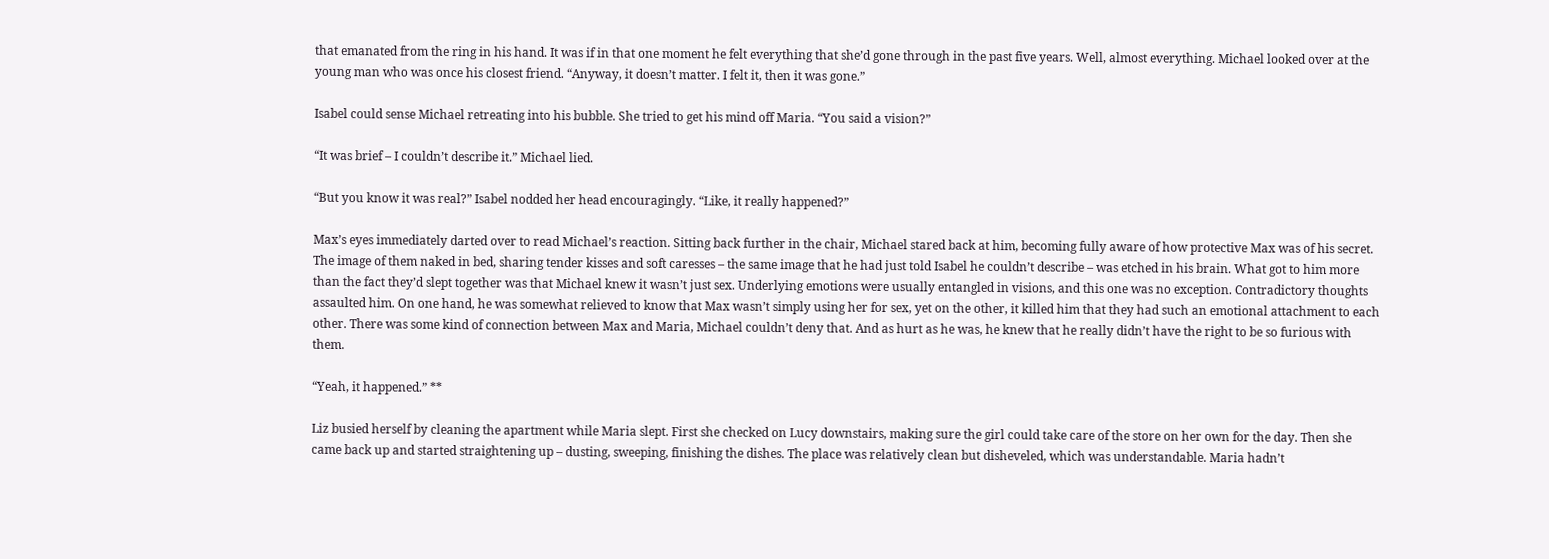that emanated from the ring in his hand. It was if in that one moment he felt everything that she’d gone through in the past five years. Well, almost everything. Michael looked over at the young man who was once his closest friend. “Anyway, it doesn’t matter. I felt it, then it was gone.”

Isabel could sense Michael retreating into his bubble. She tried to get his mind off Maria. “You said a vision?”

“It was brief – I couldn’t describe it.” Michael lied.

“But you know it was real?” Isabel nodded her head encouragingly. “Like, it really happened?”

Max’s eyes immediately darted over to read Michael’s reaction. Sitting back further in the chair, Michael stared back at him, becoming fully aware of how protective Max was of his secret. The image of them naked in bed, sharing tender kisses and soft caresses – the same image that he had just told Isabel he couldn’t describe – was etched in his brain. What got to him more than the fact they’d slept together was that Michael knew it wasn’t just sex. Underlying emotions were usually entangled in visions, and this one was no exception. Contradictory thoughts assaulted him. On one hand, he was somewhat relieved to know that Max wasn’t simply using her for sex, yet on the other, it killed him that they had such an emotional attachment to each other. There was some kind of connection between Max and Maria, Michael couldn’t deny that. And as hurt as he was, he knew that he really didn’t have the right to be so furious with them.

“Yeah, it happened.” **

Liz busied herself by cleaning the apartment while Maria slept. First she checked on Lucy downstairs, making sure the girl could take care of the store on her own for the day. Then she came back up and started straightening up – dusting, sweeping, finishing the dishes. The place was relatively clean but disheveled, which was understandable. Maria hadn’t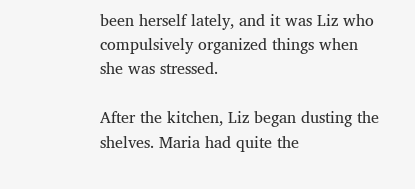been herself lately, and it was Liz who compulsively organized things when she was stressed.

After the kitchen, Liz began dusting the shelves. Maria had quite the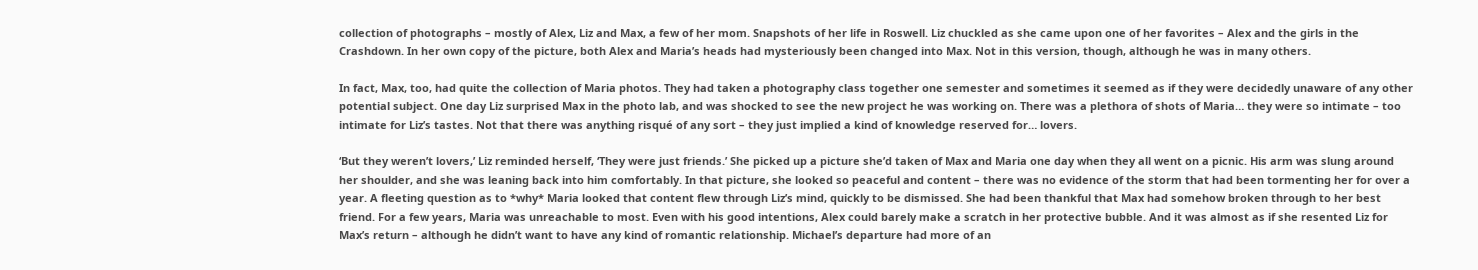collection of photographs – mostly of Alex, Liz and Max, a few of her mom. Snapshots of her life in Roswell. Liz chuckled as she came upon one of her favorites – Alex and the girls in the Crashdown. In her own copy of the picture, both Alex and Maria’s heads had mysteriously been changed into Max. Not in this version, though, although he was in many others.

In fact, Max, too, had quite the collection of Maria photos. They had taken a photography class together one semester and sometimes it seemed as if they were decidedly unaware of any other potential subject. One day Liz surprised Max in the photo lab, and was shocked to see the new project he was working on. There was a plethora of shots of Maria… they were so intimate – too intimate for Liz’s tastes. Not that there was anything risqué of any sort – they just implied a kind of knowledge reserved for… lovers.

‘But they weren’t lovers,’ Liz reminded herself, ‘They were just friends.’ She picked up a picture she’d taken of Max and Maria one day when they all went on a picnic. His arm was slung around her shoulder, and she was leaning back into him comfortably. In that picture, she looked so peaceful and content – there was no evidence of the storm that had been tormenting her for over a year. A fleeting question as to *why* Maria looked that content flew through Liz’s mind, quickly to be dismissed. She had been thankful that Max had somehow broken through to her best friend. For a few years, Maria was unreachable to most. Even with his good intentions, Alex could barely make a scratch in her protective bubble. And it was almost as if she resented Liz for Max’s return – although he didn’t want to have any kind of romantic relationship. Michael’s departure had more of an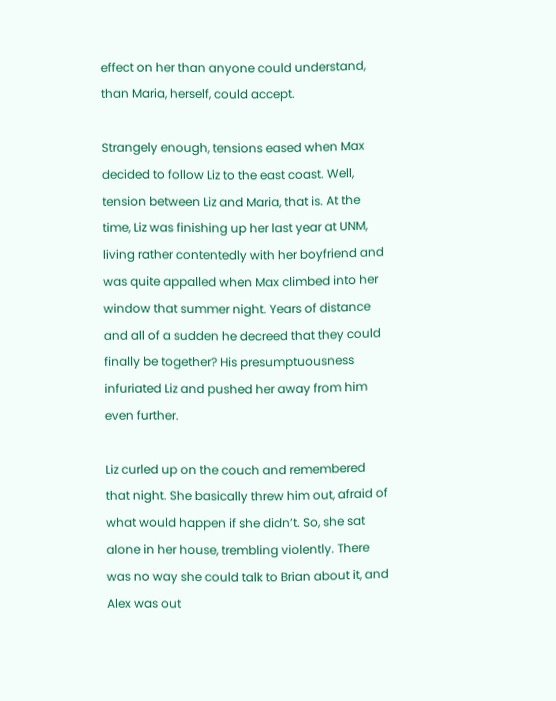effect on her than anyone could understand, than Maria, herself, could accept.

Strangely enough, tensions eased when Max decided to follow Liz to the east coast. Well, tension between Liz and Maria, that is. At the time, Liz was finishing up her last year at UNM, living rather contentedly with her boyfriend and was quite appalled when Max climbed into her window that summer night. Years of distance and all of a sudden he decreed that they could finally be together? His presumptuousness infuriated Liz and pushed her away from him even further.

Liz curled up on the couch and remembered that night. She basically threw him out, afraid of what would happen if she didn’t. So, she sat alone in her house, trembling violently. There was no way she could talk to Brian about it, and Alex was out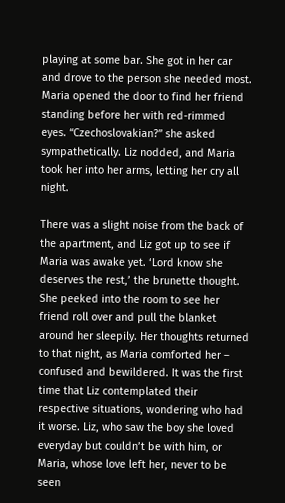playing at some bar. She got in her car and drove to the person she needed most. Maria opened the door to find her friend standing before her with red-rimmed eyes. “Czechoslovakian?” she asked sympathetically. Liz nodded, and Maria took her into her arms, letting her cry all night.

There was a slight noise from the back of the apartment, and Liz got up to see if Maria was awake yet. ‘Lord know she deserves the rest,’ the brunette thought. She peeked into the room to see her friend roll over and pull the blanket around her sleepily. Her thoughts returned to that night, as Maria comforted her – confused and bewildered. It was the first time that Liz contemplated their respective situations, wondering who had it worse. Liz, who saw the boy she loved everyday but couldn’t be with him, or Maria, whose love left her, never to be seen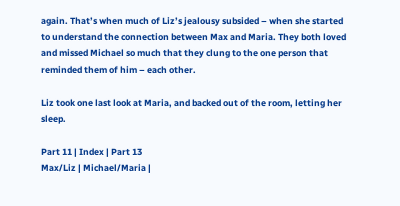again. That’s when much of Liz’s jealousy subsided – when she started to understand the connection between Max and Maria. They both loved and missed Michael so much that they clung to the one person that reminded them of him – each other.

Liz took one last look at Maria, and backed out of the room, letting her sleep.

Part 11 | Index | Part 13
Max/Liz | Michael/Maria |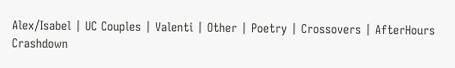Alex/Isabel | UC Couples | Valenti | Other | Poetry | Crossovers | AfterHours
Crashdown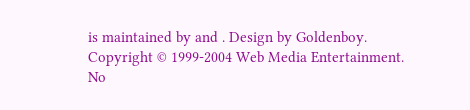is maintained by and . Design by Goldenboy.
Copyright © 1999-2004 Web Media Entertainment.
No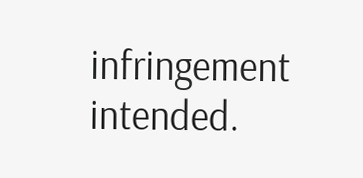infringement intended.